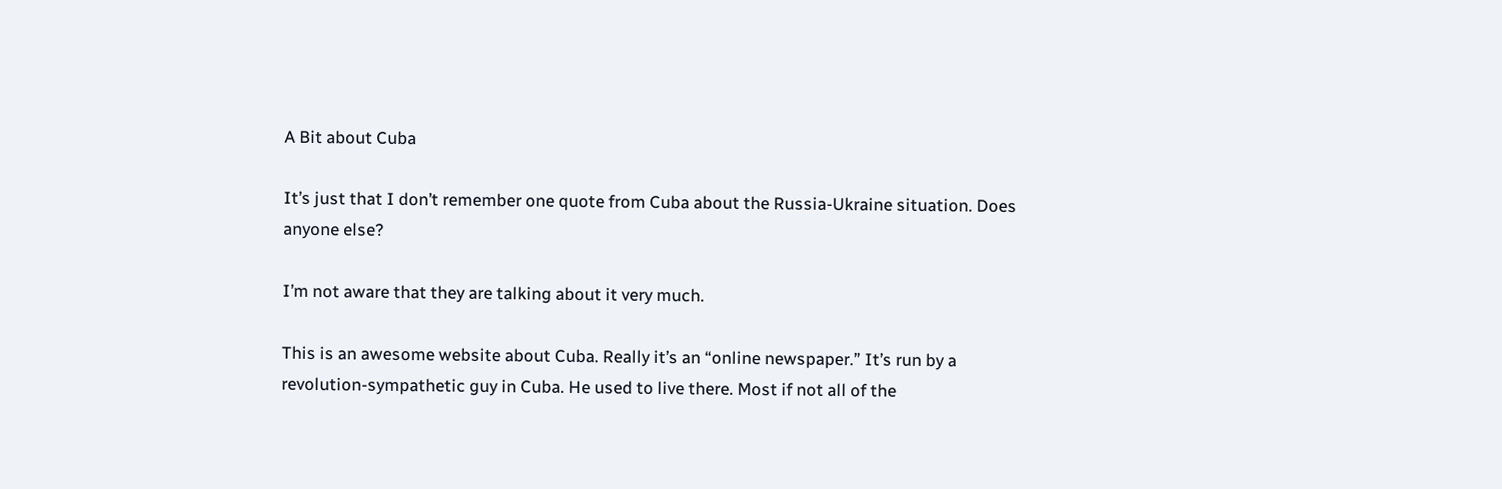A Bit about Cuba

It’s just that I don’t remember one quote from Cuba about the Russia-Ukraine situation. Does anyone else?

I’m not aware that they are talking about it very much.

This is an awesome website about Cuba. Really it’s an “online newspaper.” It’s run by a revolution-sympathetic guy in Cuba. He used to live there. Most if not all of the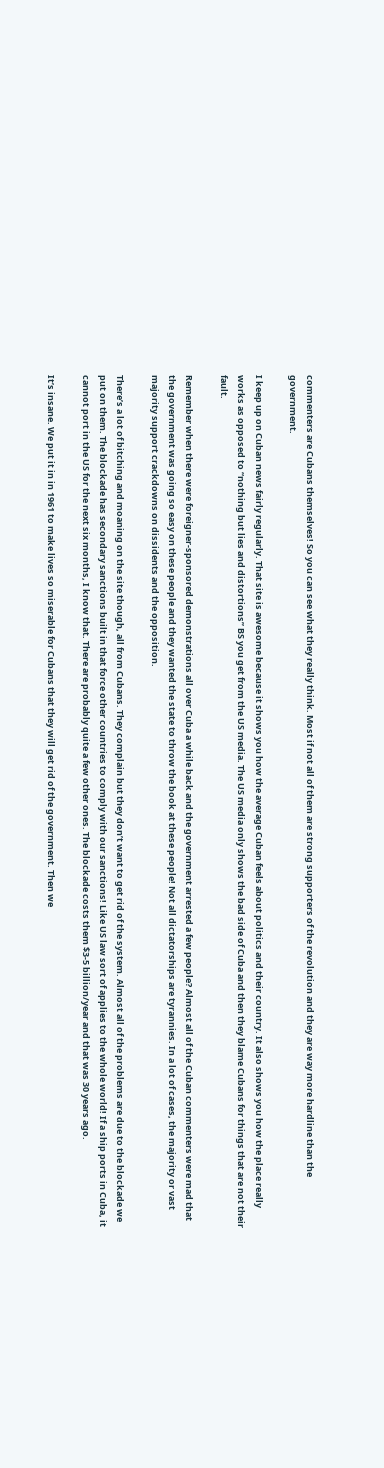commenters are Cubans themselves! So you can see what they really think. Most if not all of them are strong supporters of the revolution and they are way more hardline than the government.

I keep up on Cuban news fairly regularly. That site is awesome because it shows you how the average Cuban feels about politics and their country. It also shows you how the place really works as opposed to “nothing but lies and distortions” BS you get from the US media. The US media only shows the bad side of Cuba and then they blame Cubans for things that are not their fault.

Remember when there were foreigner-sponsored demonstrations all over Cuba a while back and the government arrested a few people? Almost all of the Cuban commenters were mad that the government was going so easy on these people and they wanted the state to throw the book at these people! Not all dictatorships are tyrannies. In a lot of cases, the majority or vast majority support crackdowns on dissidents and the opposition.

There’s a lot of bitching and moaning on the site though, all from Cubans. They complain but they don’t want to get rid of the system. Almost all of the problems are due to the blockade we put on them. The blockade has secondary sanctions built in that force other countries to comply with our sanctions! Like US law sort of applies to the whole world! If a ship ports in Cuba, it cannot port in the US for the next six months, I know that. There are probably quite a few other ones. The blockade costs them $3-5 billion/year and that was 30 years ago.

It’s insane. We put it in in 1961 to make lives so miserable for Cubans that they will get rid of the government. Then we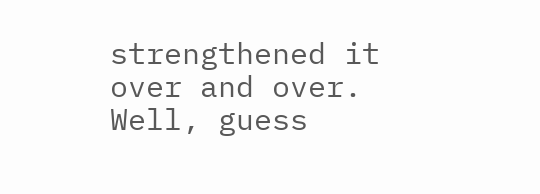strengthened it over and over. Well, guess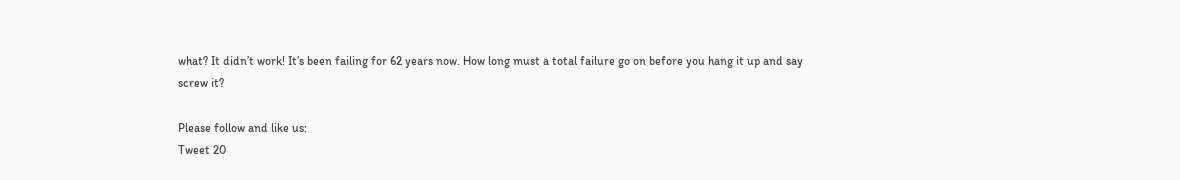what? It didn’t work! It’s been failing for 62 years now. How long must a total failure go on before you hang it up and say screw it?

Please follow and like us:
Tweet 20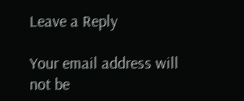Leave a Reply

Your email address will not be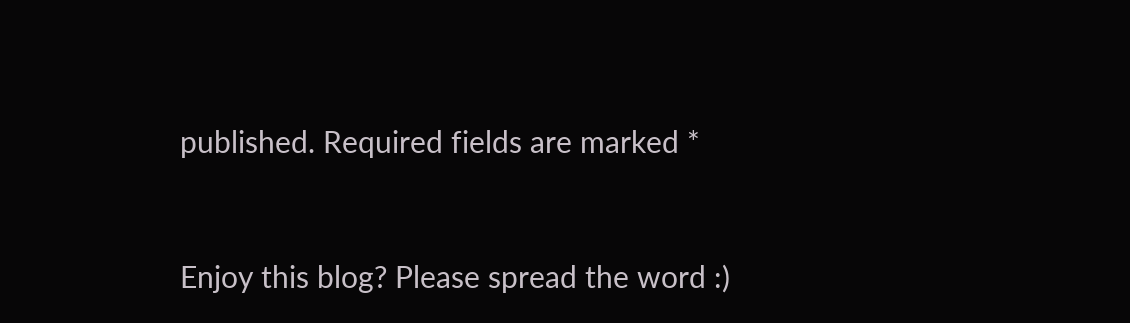published. Required fields are marked *


Enjoy this blog? Please spread the word :)